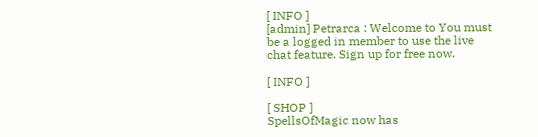[ INFO ]
[admin] Petrarca : Welcome to You must be a logged in member to use the live chat feature. Sign up for free now.

[ INFO ]

[ SHOP ]
SpellsOfMagic now has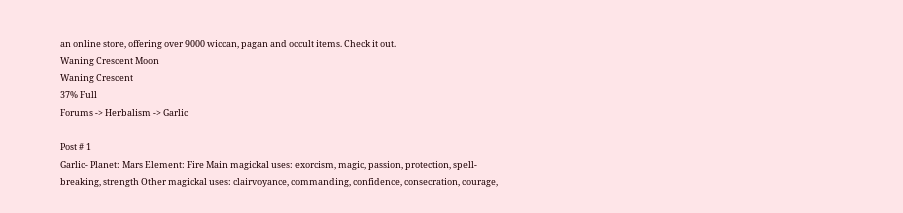an online store, offering over 9000 wiccan, pagan and occult items. Check it out.
Waning Crescent Moon
Waning Crescent
37% Full
Forums -> Herbalism -> Garlic

Post # 1
Garlic- Planet: Mars Element: Fire Main magickal uses: exorcism, magic, passion, protection, spell-breaking, strength Other magickal uses: clairvoyance, commanding, confidence, consecration, courage,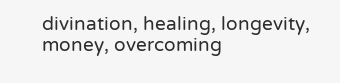divination, healing, longevity, money, overcoming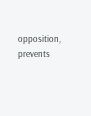opposition, prevents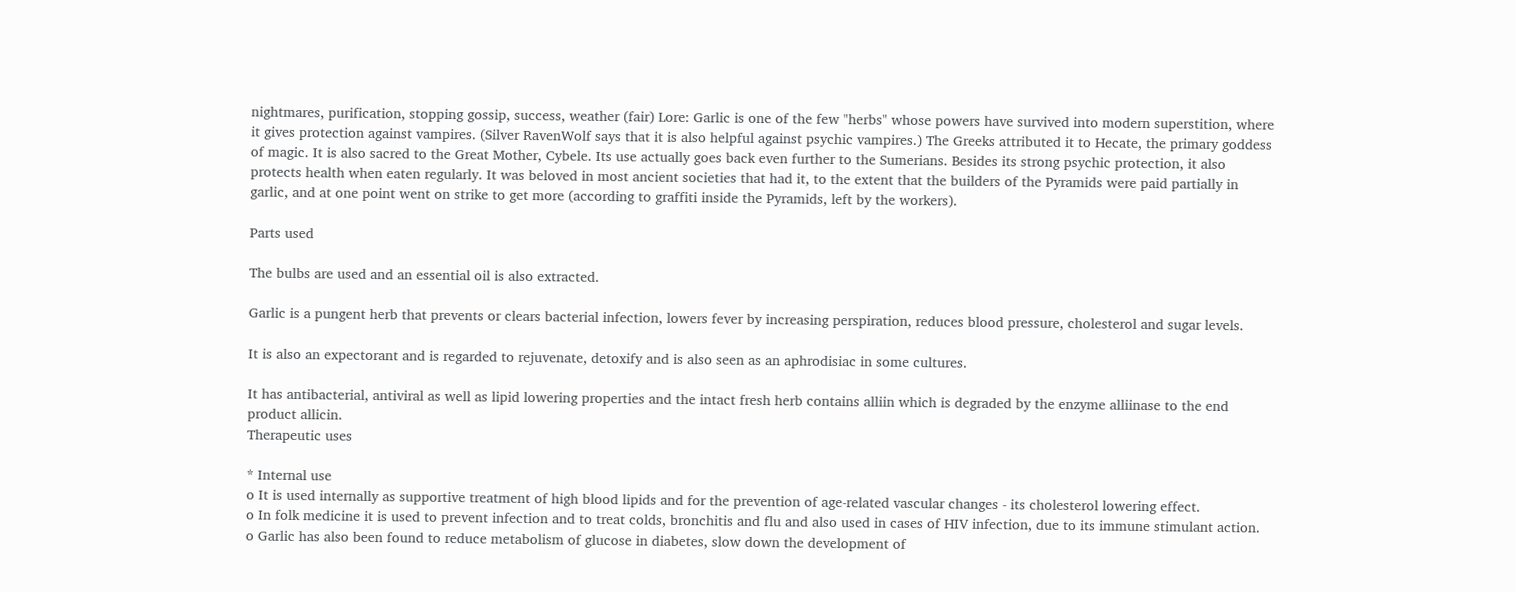nightmares, purification, stopping gossip, success, weather (fair) Lore: Garlic is one of the few "herbs" whose powers have survived into modern superstition, where it gives protection against vampires. (Silver RavenWolf says that it is also helpful against psychic vampires.) The Greeks attributed it to Hecate, the primary goddess of magic. It is also sacred to the Great Mother, Cybele. Its use actually goes back even further to the Sumerians. Besides its strong psychic protection, it also protects health when eaten regularly. It was beloved in most ancient societies that had it, to the extent that the builders of the Pyramids were paid partially in garlic, and at one point went on strike to get more (according to graffiti inside the Pyramids, left by the workers).

Parts used

The bulbs are used and an essential oil is also extracted.

Garlic is a pungent herb that prevents or clears bacterial infection, lowers fever by increasing perspiration, reduces blood pressure, cholesterol and sugar levels.

It is also an expectorant and is regarded to rejuvenate, detoxify and is also seen as an aphrodisiac in some cultures.

It has antibacterial, antiviral as well as lipid lowering properties and the intact fresh herb contains alliin which is degraded by the enzyme alliinase to the end product allicin.
Therapeutic uses

* Internal use
o It is used internally as supportive treatment of high blood lipids and for the prevention of age-related vascular changes - its cholesterol lowering effect.
o In folk medicine it is used to prevent infection and to treat colds, bronchitis and flu and also used in cases of HIV infection, due to its immune stimulant action.
o Garlic has also been found to reduce metabolism of glucose in diabetes, slow down the development of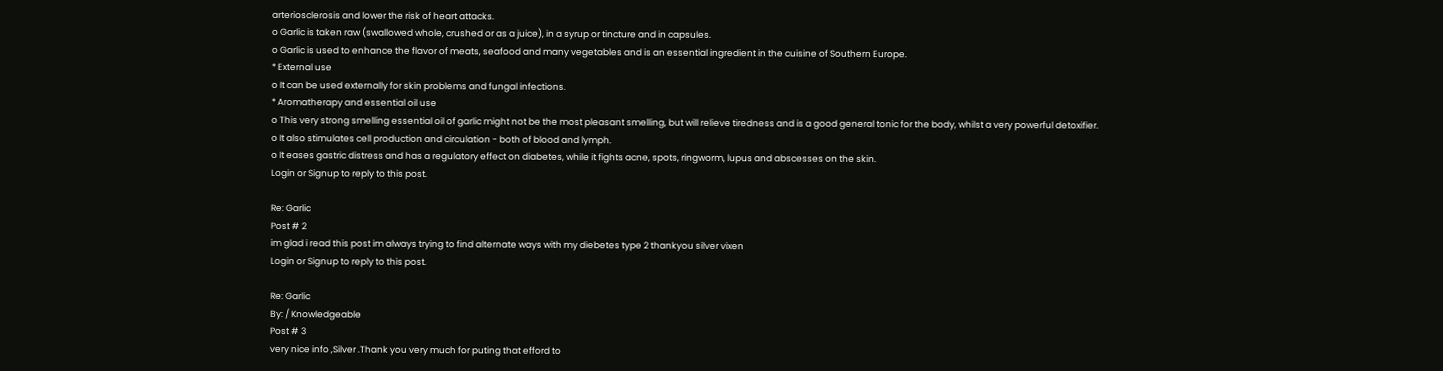arteriosclerosis and lower the risk of heart attacks.
o Garlic is taken raw (swallowed whole, crushed or as a juice), in a syrup or tincture and in capsules.
o Garlic is used to enhance the flavor of meats, seafood and many vegetables and is an essential ingredient in the cuisine of Southern Europe.
* External use
o It can be used externally for skin problems and fungal infections.
* Aromatherapy and essential oil use
o This very strong smelling essential oil of garlic might not be the most pleasant smelling, but will relieve tiredness and is a good general tonic for the body, whilst a very powerful detoxifier.
o It also stimulates cell production and circulation - both of blood and lymph.
o It eases gastric distress and has a regulatory effect on diabetes, while it fights acne, spots, ringworm, lupus and abscesses on the skin.
Login or Signup to reply to this post.

Re: Garlic
Post # 2
im glad i read this post im always trying to find alternate ways with my diebetes type 2 thankyou silver vixen
Login or Signup to reply to this post.

Re: Garlic
By: / Knowledgeable
Post # 3
very nice info ,Silver .Thank you very much for puting that efford to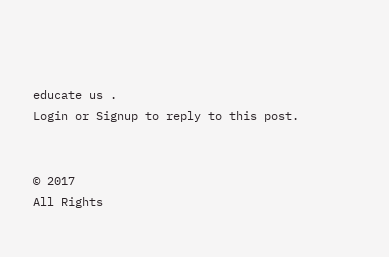educate us .
Login or Signup to reply to this post.


© 2017
All Rights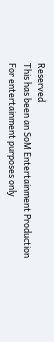Reserved
This has been an SoM Entertainment Production
For entertainment purposes only